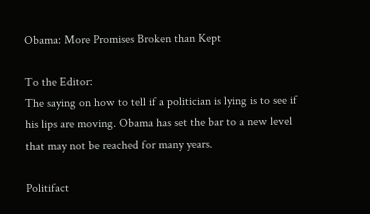Obama: More Promises Broken than Kept

To the Editor:
The saying on how to tell if a politician is lying is to see if his lips are moving. Obama has set the bar to a new level that may not be reached for many years.

Politifact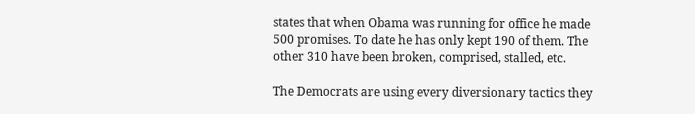states that when Obama was running for office he made 500 promises. To date he has only kept 190 of them. The other 310 have been broken, comprised, stalled, etc.

The Democrats are using every diversionary tactics they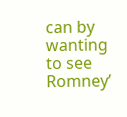can by wanting to see Romney’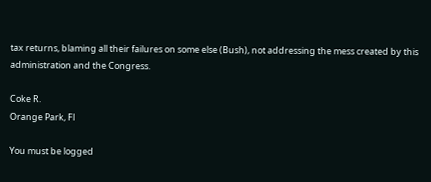tax returns, blaming all their failures on some else (Bush), not addressing the mess created by this administration and the Congress.

Coke R.
Orange Park, Fl

You must be logged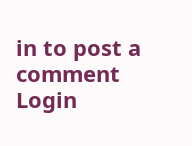in to post a comment Login